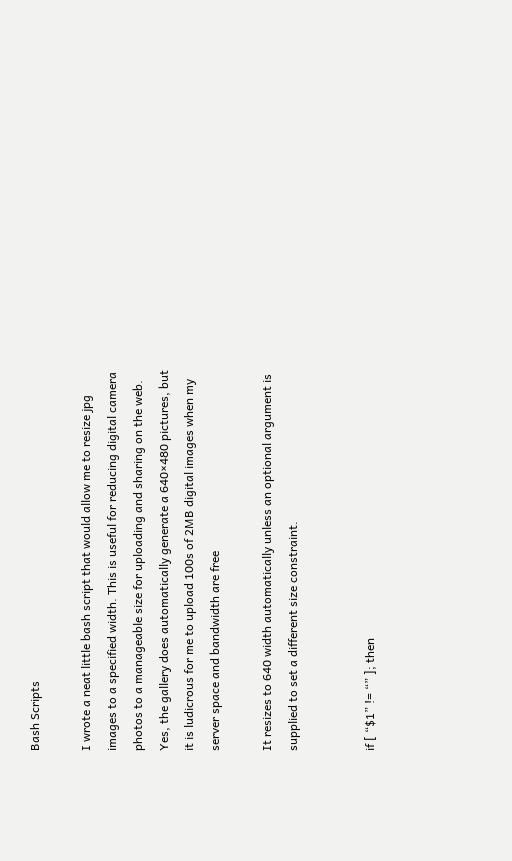Bash Scripts

I wrote a neat little bash script that would allow me to resize jpg images to a specified width. This is useful for reducing digital camera photos to a manageable size for uploading and sharing on the web. Yes, the gallery does automatically generate a 640×480 pictures, but it is ludicrous for me to upload 100s of 2MB digital images when my server space and bandwidth are free

It resizes to 640 width automatically unless an optional argument is supplied to set a different size constraint.


if [ “$1” != “” ]; then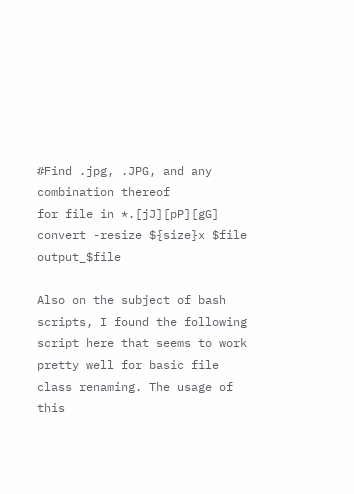#Find .jpg, .JPG, and any combination thereof
for file in *.[jJ][pP][gG]
convert -resize ${size}x $file output_$file

Also on the subject of bash scripts, I found the following script here that seems to work pretty well for basic file class renaming. The usage of this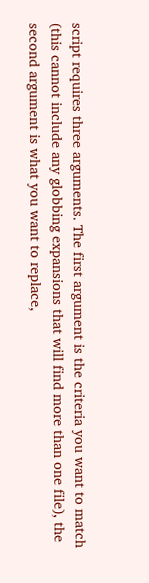script requires three arguments. The first argument is the criteria you want to match (this cannot include any globbing expansions that will find more than one file), the second argument is what you want to replace,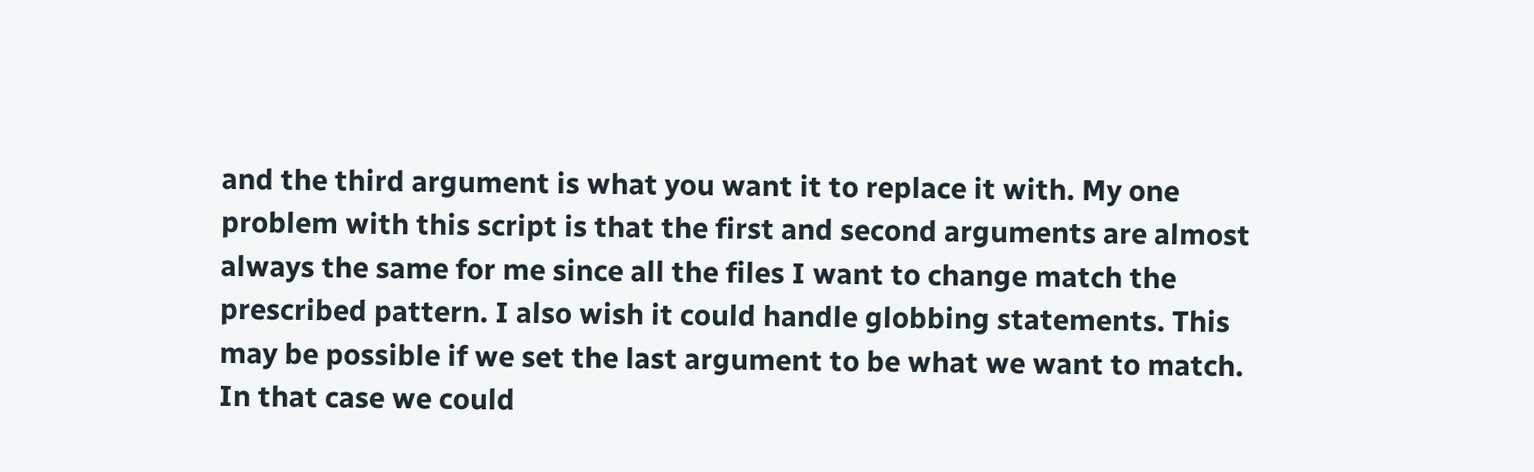and the third argument is what you want it to replace it with. My one problem with this script is that the first and second arguments are almost always the same for me since all the files I want to change match the prescribed pattern. I also wish it could handle globbing statements. This may be possible if we set the last argument to be what we want to match. In that case we could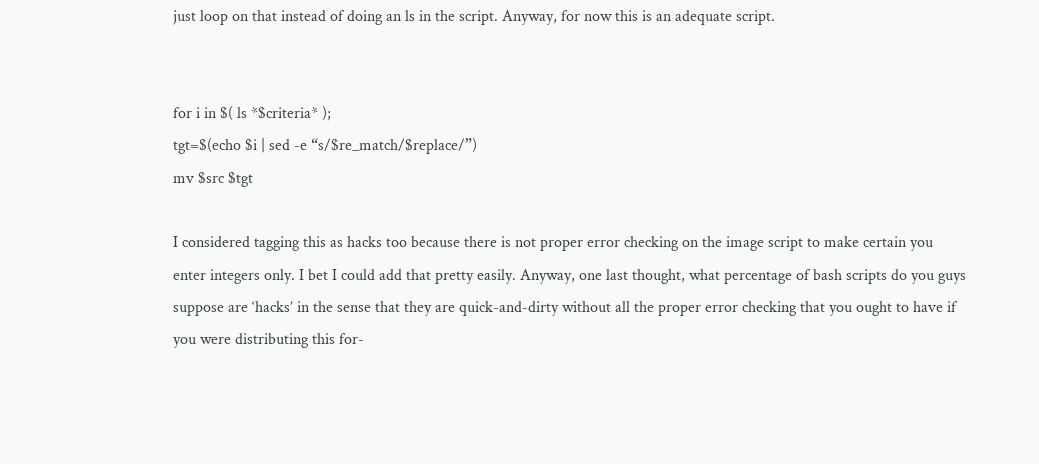just loop on that instead of doing an ls in the script. Anyway, for now this is an adequate script.


for i in $( ls *$criteria* );
tgt=$(echo $i | sed -e “s/$re_match/$replace/”)
mv $src $tgt

I considered tagging this as hacks too because there is not proper error checking on the image script to make certain you enter integers only. I bet I could add that pretty easily. Anyway, one last thought, what percentage of bash scripts do you guys suppose are ‘hacks’ in the sense that they are quick-and-dirty without all the proper error checking that you ought to have if you were distributing this for-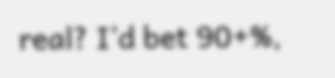real? I’d bet 90+%,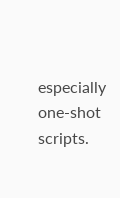especially one-shot scripts.